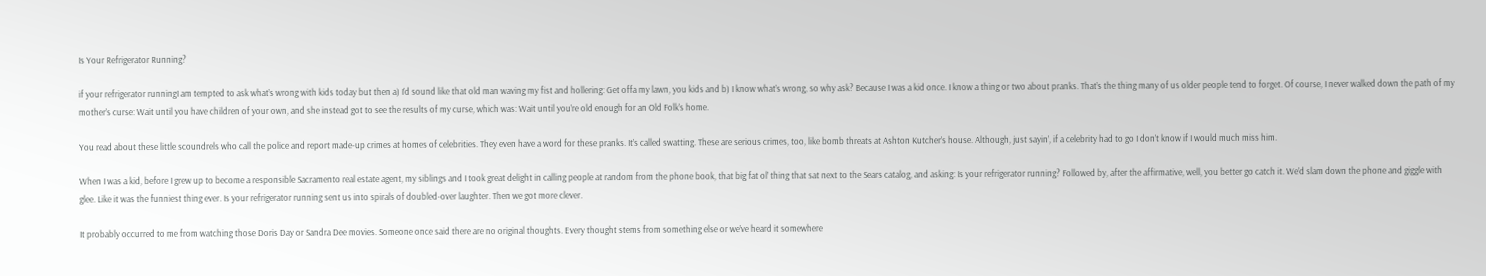Is Your Refrigerator Running?

if your refrigerator runningI am tempted to ask what’s wrong with kids today but then a) I’d sound like that old man waving my fist and hollering: Get offa my lawn, you kids and b) I know what’s wrong, so why ask? Because I was a kid once. I know a thing or two about pranks. That’s the thing many of us older people tend to forget. Of course, I never walked down the path of my mother’s curse: Wait until you have children of your own, and she instead got to see the results of my curse, which was: Wait until you’re old enough for an Old Folk’s home.

You read about these little scoundrels who call the police and report made-up crimes at homes of celebrities. They even have a word for these pranks. It’s called swatting. These are serious crimes, too, like bomb threats at Ashton Kutcher’s house. Although, just sayin’, if a celebrity had to go I don’t know if I would much miss him.

When I was a kid, before I grew up to become a responsible Sacramento real estate agent, my siblings and I took great delight in calling people at random from the phone book, that big fat ol’ thing that sat next to the Sears catalog, and asking: Is your refrigerator running? Followed by, after the affirmative, well, you better go catch it. We’d slam down the phone and giggle with glee. Like it was the funniest thing ever. Is your refrigerator running sent us into spirals of doubled-over laughter. Then we got more clever.

It probably occurred to me from watching those Doris Day or Sandra Dee movies. Someone once said there are no original thoughts. Every thought stems from something else or we’ve heard it somewhere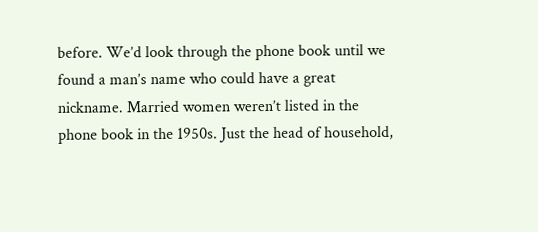before. We’d look through the phone book until we found a man’s name who could have a great nickname. Married women weren’t listed in the phone book in the 1950s. Just the head of household,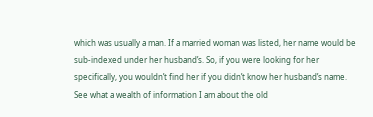which was usually a man. If a married woman was listed, her name would be sub-indexed under her husband’s. So, if you were looking for her specifically, you wouldn’t find her if you didn’t know her husband’s name. See what a wealth of information I am about the old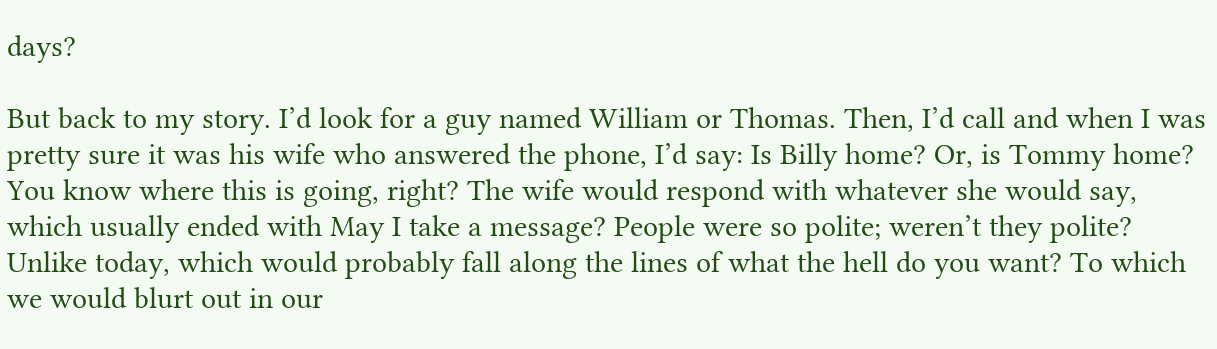days?

But back to my story. I’d look for a guy named William or Thomas. Then, I’d call and when I was pretty sure it was his wife who answered the phone, I’d say: Is Billy home? Or, is Tommy home? You know where this is going, right? The wife would respond with whatever she would say, which usually ended with May I take a message? People were so polite; weren’t they polite? Unlike today, which would probably fall along the lines of what the hell do you want? To which we would blurt out in our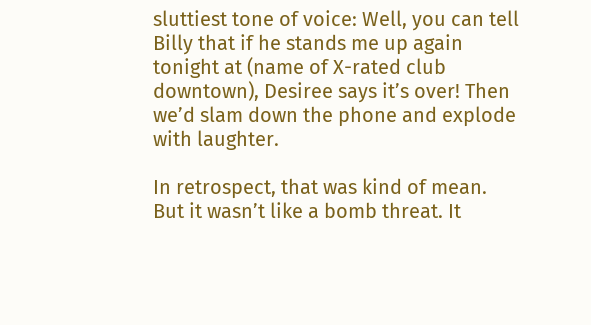sluttiest tone of voice: Well, you can tell Billy that if he stands me up again tonight at (name of X-rated club downtown), Desiree says it’s over! Then we’d slam down the phone and explode with laughter.

In retrospect, that was kind of mean. But it wasn’t like a bomb threat. It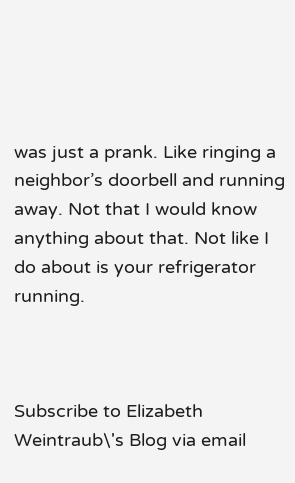was just a prank. Like ringing a neighbor’s doorbell and running away. Not that I would know anything about that. Not like I do about is your refrigerator running.



Subscribe to Elizabeth Weintraub\'s Blog via email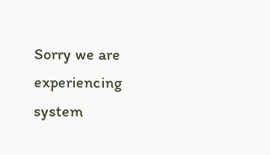Sorry we are experiencing system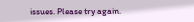issues. Please try again.